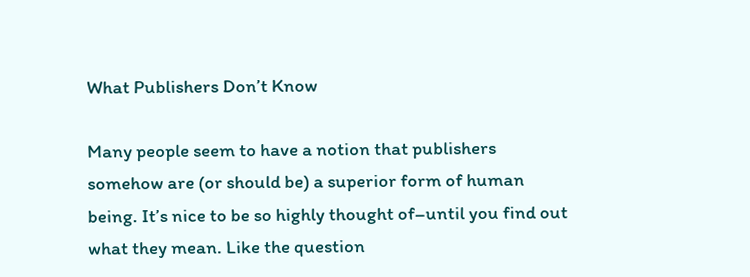What Publishers Don’t Know

Many people seem to have a notion that publishers somehow are (or should be) a superior form of human being. It’s nice to be so highly thought of–until you find out what they mean. Like the question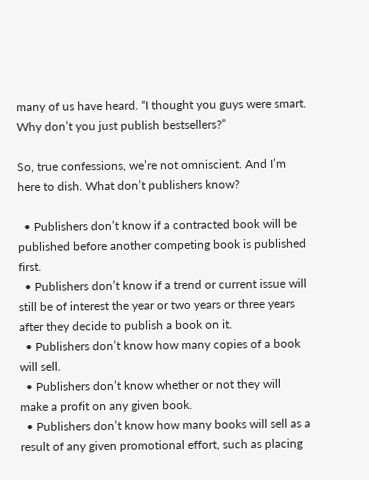many of us have heard. “I thought you guys were smart. Why don’t you just publish bestsellers?”

So, true confessions, we’re not omniscient. And I’m here to dish. What don’t publishers know?

  • Publishers don’t know if a contracted book will be published before another competing book is published first.
  • Publishers don’t know if a trend or current issue will still be of interest the year or two years or three years after they decide to publish a book on it.
  • Publishers don’t know how many copies of a book will sell.
  • Publishers don’t know whether or not they will make a profit on any given book.
  • Publishers don’t know how many books will sell as a result of any given promotional effort, such as placing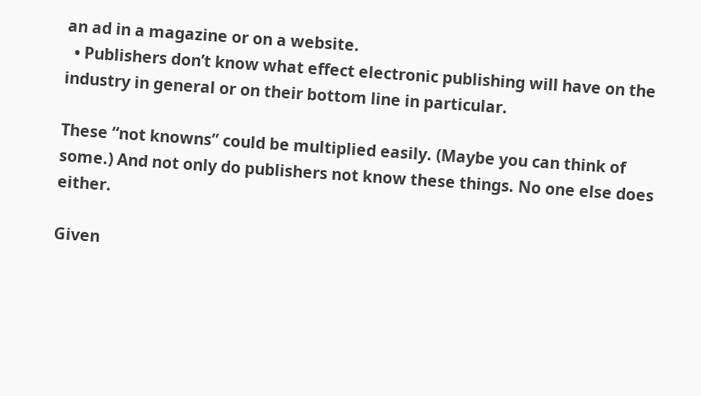an ad in a magazine or on a website.
  • Publishers don’t know what effect electronic publishing will have on the industry in general or on their bottom line in particular.

These “not knowns” could be multiplied easily. (Maybe you can think of some.) And not only do publishers not know these things. No one else does either.

Given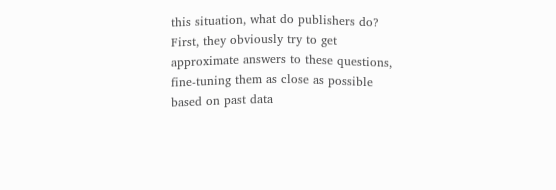this situation, what do publishers do? First, they obviously try to get approximate answers to these questions, fine-tuning them as close as possible based on past data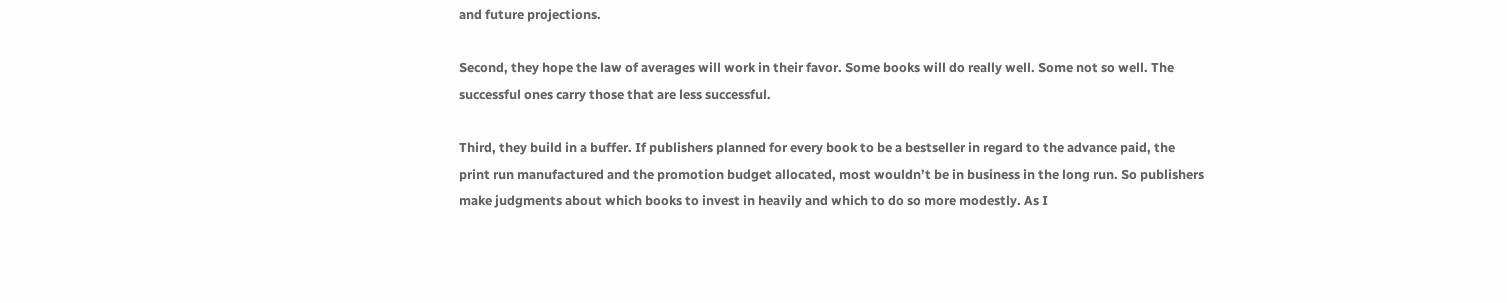and future projections.

Second, they hope the law of averages will work in their favor. Some books will do really well. Some not so well. The successful ones carry those that are less successful.

Third, they build in a buffer. If publishers planned for every book to be a bestseller in regard to the advance paid, the print run manufactured and the promotion budget allocated, most wouldn’t be in business in the long run. So publishers make judgments about which books to invest in heavily and which to do so more modestly. As I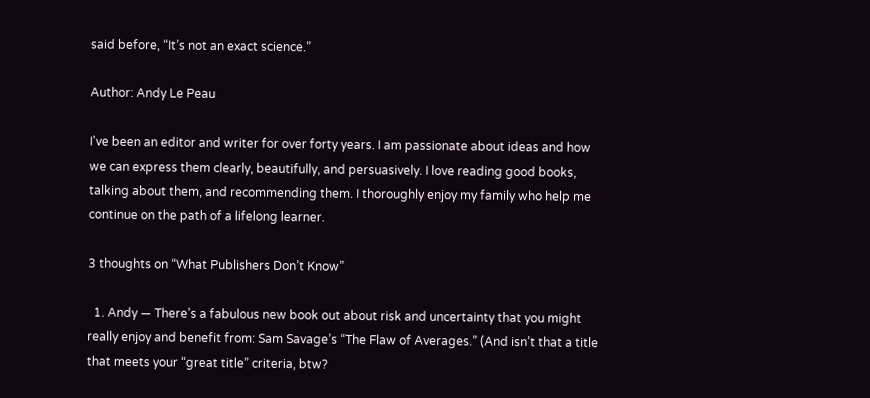said before, “It’s not an exact science.”

Author: Andy Le Peau

I've been an editor and writer for over forty years. I am passionate about ideas and how we can express them clearly, beautifully, and persuasively. I love reading good books, talking about them, and recommending them. I thoroughly enjoy my family who help me continue on the path of a lifelong learner.

3 thoughts on “What Publishers Don’t Know”

  1. Andy — There’s a fabulous new book out about risk and uncertainty that you might really enjoy and benefit from: Sam Savage’s “The Flaw of Averages.” (And isn’t that a title that meets your “great title” criteria, btw?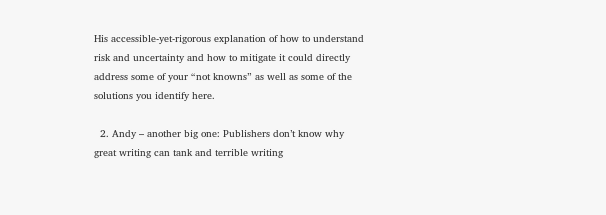His accessible-yet-rigorous explanation of how to understand risk and uncertainty and how to mitigate it could directly address some of your “not knowns” as well as some of the solutions you identify here.

  2. Andy – another big one: Publishers don’t know why great writing can tank and terrible writing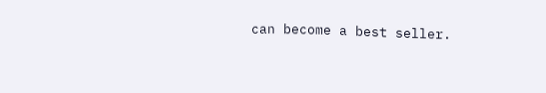can become a best seller.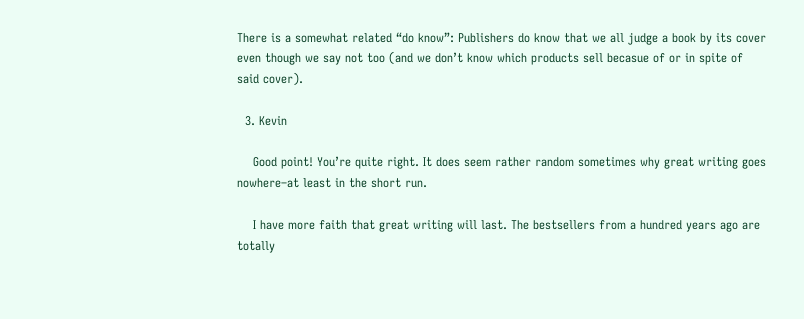There is a somewhat related “do know”: Publishers do know that we all judge a book by its cover even though we say not too (and we don’t know which products sell becasue of or in spite of said cover).

  3. Kevin

    Good point! You’re quite right. It does seem rather random sometimes why great writing goes nowhere–at least in the short run.

    I have more faith that great writing will last. The bestsellers from a hundred years ago are totally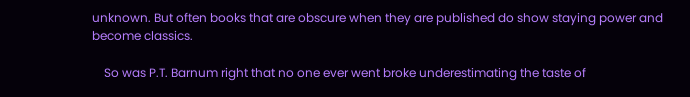unknown. But often books that are obscure when they are published do show staying power and become classics.

    So was P.T. Barnum right that no one ever went broke underestimating the taste of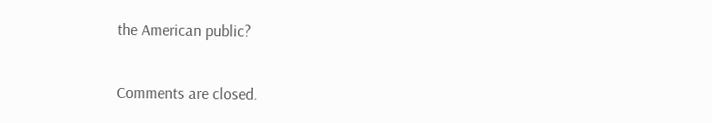the American public?


Comments are closed.